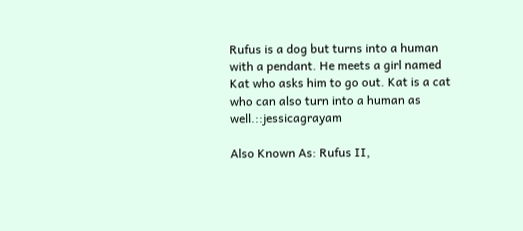Rufus is a dog but turns into a human with a pendant. He meets a girl named Kat who asks him to go out. Kat is a cat who can also turn into a human as well.::jessicagrayam

Also Known As: Rufus II,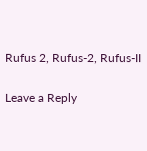Rufus 2, Rufus-2, Rufus-II

Leave a Reply